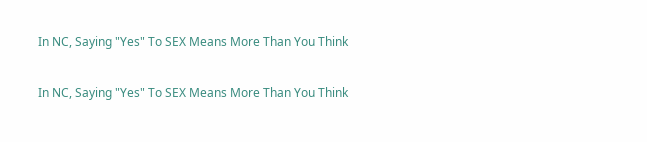In NC, Saying "Yes" To SEX Means More Than You Think

In NC, Saying "Yes" To SEX Means More Than You Think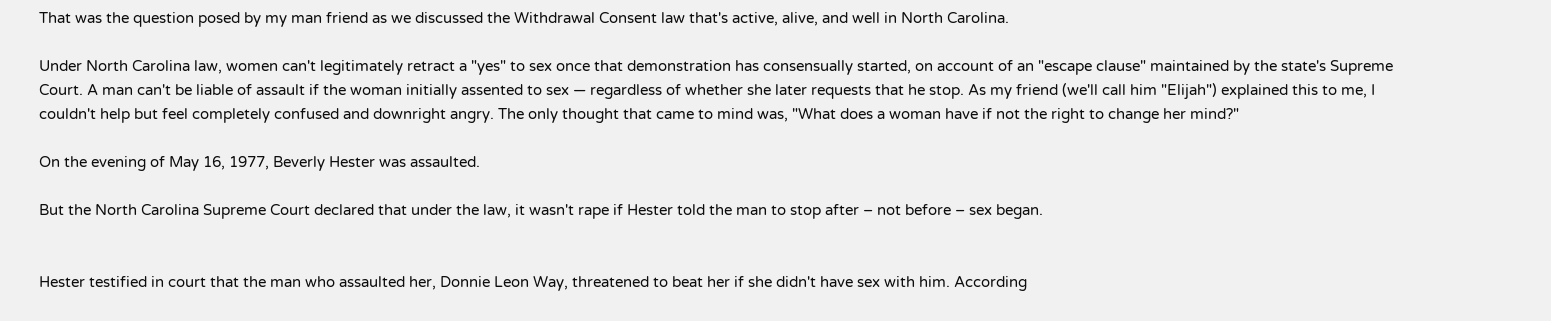That was the question posed by my man friend as we discussed the Withdrawal Consent law that's active, alive, and well in North Carolina.

Under North Carolina law, women can't legitimately retract a "yes" to sex once that demonstration has consensually started, on account of an "escape clause" maintained by the state's Supreme Court. A man can't be liable of assault if the woman initially assented to sex — regardless of whether she later requests that he stop. As my friend (we'll call him "Elijah") explained this to me, I couldn't help but feel completely confused and downright angry. The only thought that came to mind was, "What does a woman have if not the right to change her mind?"

On the evening of May 16, 1977, Beverly Hester was assaulted.

But the North Carolina Supreme Court declared that under the law, it wasn't rape if Hester told the man to stop after – not before – sex began.


Hester testified in court that the man who assaulted her, Donnie Leon Way, threatened to beat her if she didn't have sex with him. According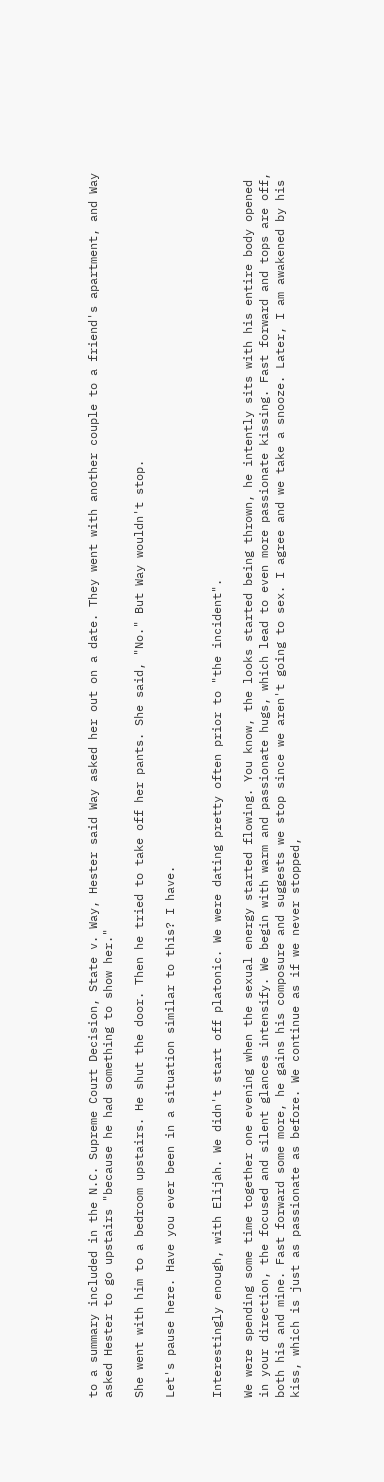to a summary included in the N.C. Supreme Court Decision, State v. Way, Hester said Way asked her out on a date. They went with another couple to a friend's apartment, and Way asked Hester to go upstairs "because he had something to show her."

She went with him to a bedroom upstairs. He shut the door. Then he tried to take off her pants. She said, "No." But Way wouldn't stop.

Let's pause here. Have you ever been in a situation similar to this? I have.


Interestingly enough, with Elijah. We didn't start off platonic. We were dating pretty often prior to "the incident".

We were spending some time together one evening when the sexual energy started flowing. You know, the looks started being thrown, he intently sits with his entire body opened in your direction, the focused and silent glances intensify. We begin with warm and passionate hugs, which lead to even more passionate kissing. Fast forward and tops are off, both his and mine. Fast forward some more, he gains his composure and suggests we stop since we aren't going to sex. I agree and we take a snooze. Later, I am awakened by his kiss, which is just as passionate as before. We continue as if we never stopped,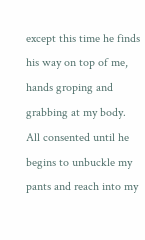except this time he finds his way on top of me, hands groping and grabbing at my body. All consented until he begins to unbuckle my pants and reach into my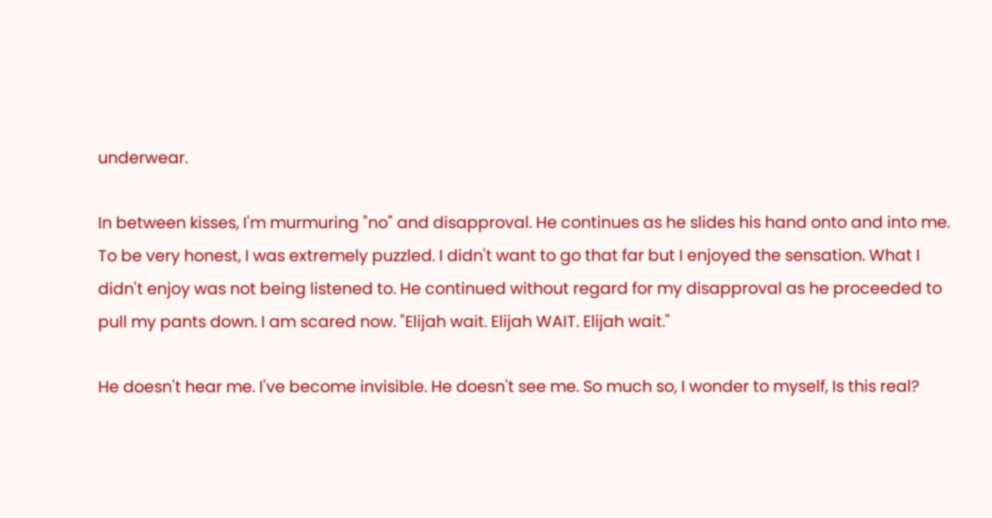underwear.

In between kisses, I'm murmuring "no" and disapproval. He continues as he slides his hand onto and into me. To be very honest, I was extremely puzzled. I didn't want to go that far but I enjoyed the sensation. What I didn't enjoy was not being listened to. He continued without regard for my disapproval as he proceeded to pull my pants down. I am scared now. "Elijah wait. Elijah WAIT. Elijah wait."

He doesn't hear me. I've become invisible. He doesn't see me. So much so, I wonder to myself, Is this real?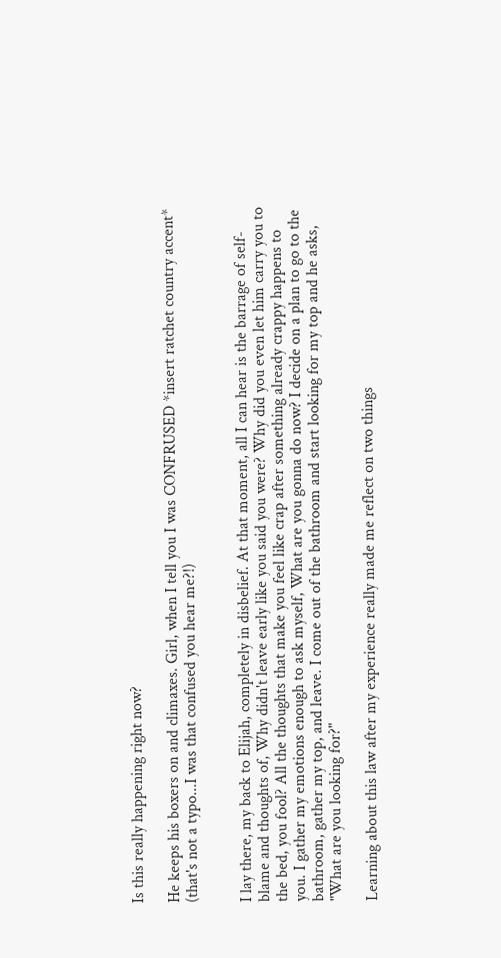Is this really happening right now?

He keeps his boxers on and climaxes. Girl, when I tell you I was CONFRUSED *insert ratchet country accent* (that's not a typo...I was that confused you hear me?!)


I lay there, my back to Elijah, completely in disbelief. At that moment, all I can hear is the barrage of self-blame and thoughts of, Why didn't leave early like you said you were? Why did you even let him carry you to the bed, you fool? All the thoughts that make you feel like crap after something already crappy happens to you. I gather my emotions enough to ask myself, What are you gonna do now? I decide on a plan to go to the bathroom, gather my top, and leave. I come out of the bathroom and start looking for my top and he asks, "What are you looking for?"

Learning about this law after my experience really made me reflect on two things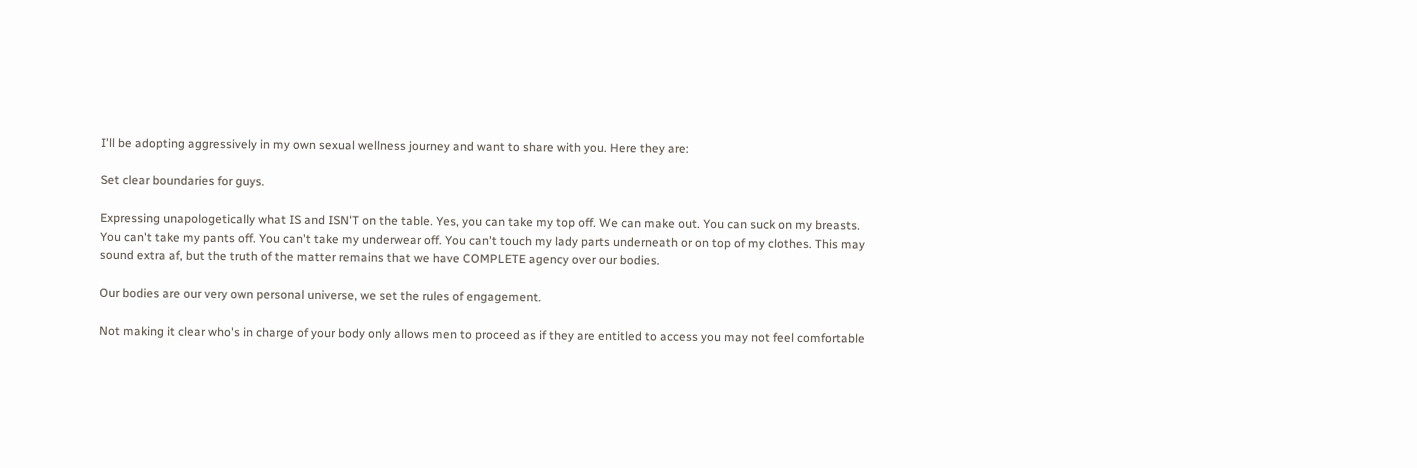I'll be adopting aggressively in my own sexual wellness journey and want to share with you. Here they are:

Set clear boundaries for guys.

Expressing unapologetically what IS and ISN'T on the table. Yes, you can take my top off. We can make out. You can suck on my breasts. You can't take my pants off. You can't take my underwear off. You can't touch my lady parts underneath or on top of my clothes. This may sound extra af, but the truth of the matter remains that we have COMPLETE agency over our bodies.

Our bodies are our very own personal universe, we set the rules of engagement.

Not making it clear who's in charge of your body only allows men to proceed as if they are entitled to access you may not feel comfortable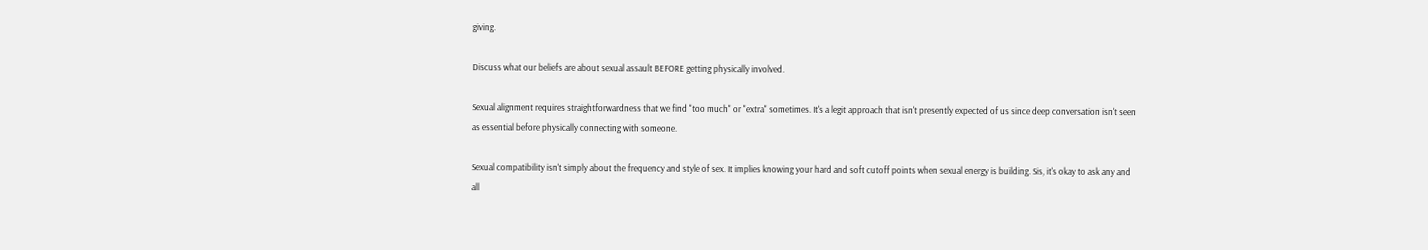giving.

Discuss what our beliefs are about sexual assault BEFORE getting physically involved.

Sexual alignment requires straightforwardness that we find "too much" or "extra" sometimes. It's a legit approach that isn't presently expected of us since deep conversation isn't seen as essential before physically connecting with someone.

Sexual compatibility isn't simply about the frequency and style of sex. It implies knowing your hard and soft cutoff points when sexual energy is building. Sis, it's okay to ask any and all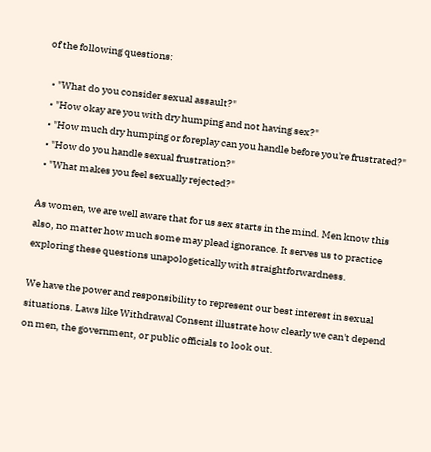of the following questions:

  • "What do you consider sexual assault?"
  • "How okay are you with dry humping and not having sex?"
  • "How much dry humping or foreplay can you handle before you're frustrated?"
  • "How do you handle sexual frustration?"
  • "What makes you feel sexually rejected?"

As women, we are well aware that for us sex starts in the mind. Men know this also, no matter how much some may plead ignorance. It serves us to practice exploring these questions unapologetically with straightforwardness.

We have the power and responsibility to represent our best interest in sexual situations. Laws like Withdrawal Consent illustrate how clearly we can't depend on men, the government, or public officials to look out.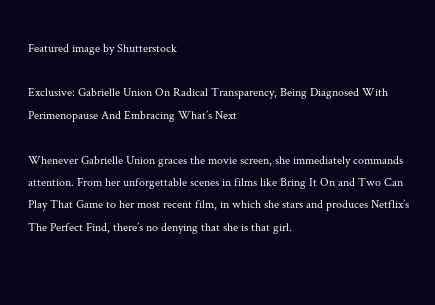Featured image by Shutterstock

Exclusive: Gabrielle Union On Radical Transparency, Being Diagnosed With Perimenopause And Embracing What’s Next

Whenever Gabrielle Union graces the movie screen, she immediately commands attention. From her unforgettable scenes in films like Bring It On and Two Can Play That Game to her most recent film, in which she stars and produces Netflix’s The Perfect Find, there’s no denying that she is that girl.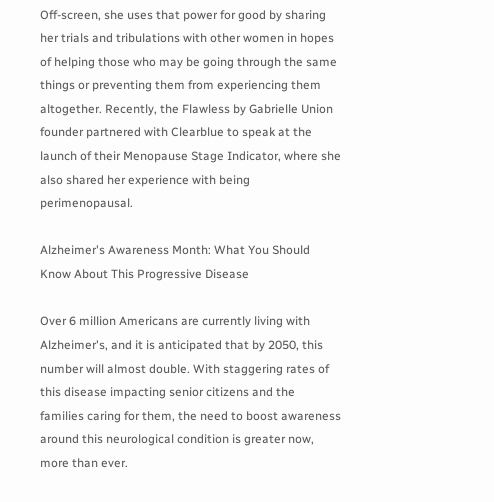Off-screen, she uses that power for good by sharing her trials and tribulations with other women in hopes of helping those who may be going through the same things or preventing them from experiencing them altogether. Recently, the Flawless by Gabrielle Union founder partnered with Clearblue to speak at the launch of their Menopause Stage Indicator, where she also shared her experience with being perimenopausal.

Alzheimer's Awareness Month: What You Should Know About This Progressive Disease

Over 6 million Americans are currently living with Alzheimer's, and it is anticipated that by 2050, this number will almost double. With staggering rates of this disease impacting senior citizens and the families caring for them, the need to boost awareness around this neurological condition is greater now, more than ever.